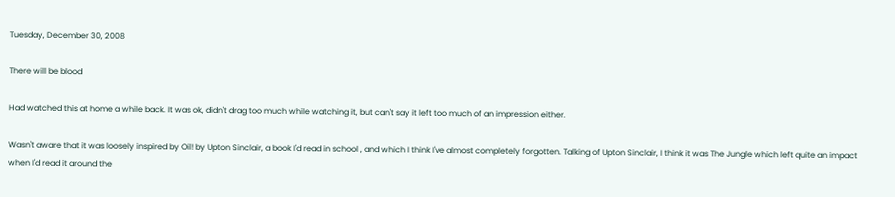Tuesday, December 30, 2008

There will be blood

Had watched this at home a while back. It was ok, didn't drag too much while watching it, but can't say it left too much of an impression either.

Wasn't aware that it was loosely inspired by Oil! by Upton Sinclair, a book I'd read in school , and which I think I've almost completely forgotten. Talking of Upton Sinclair, I think it was The Jungle which left quite an impact when I'd read it around the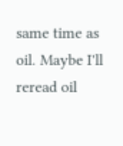same time as oil. Maybe I'll reread oil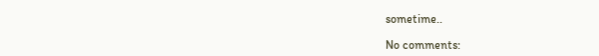sometime..

No comments: